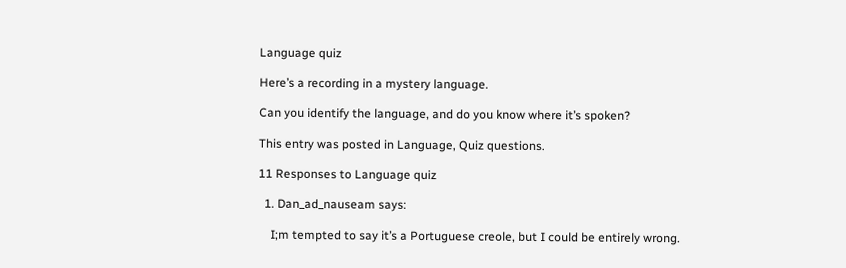Language quiz

Here’s a recording in a mystery language.

Can you identify the language, and do you know where it’s spoken?

This entry was posted in Language, Quiz questions.

11 Responses to Language quiz

  1. Dan_ad_nauseam says:

    I;m tempted to say it’s a Portuguese creole, but I could be entirely wrong.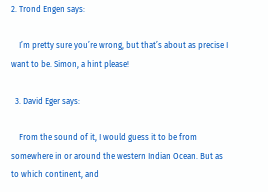2. Trond Engen says:

    I’m pretty sure you’re wrong, but that’s about as precise I want to be. Simon, a hint please!

  3. David Eger says:

    From the sound of it, I would guess it to be from somewhere in or around the western Indian Ocean. But as to which continent, and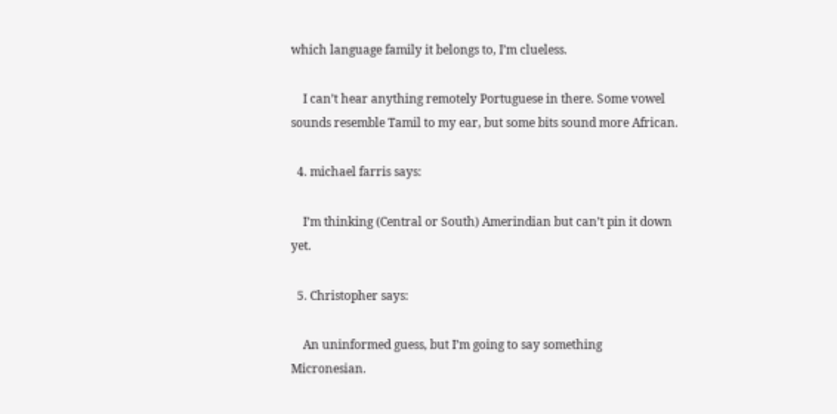which language family it belongs to, I’m clueless.

    I can’t hear anything remotely Portuguese in there. Some vowel sounds resemble Tamil to my ear, but some bits sound more African.

  4. michael farris says:

    I’m thinking (Central or South) Amerindian but can’t pin it down yet.

  5. Christopher says:

    An uninformed guess, but I’m going to say something Micronesian.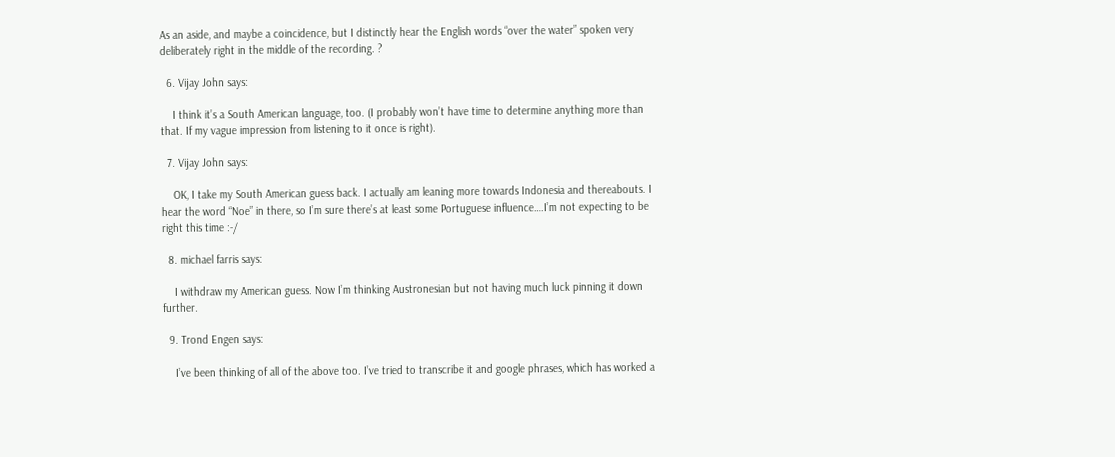As an aside, and maybe a coincidence, but I distinctly hear the English words “over the water” spoken very deliberately right in the middle of the recording. ?

  6. Vijay John says:

    I think it’s a South American language, too. (I probably won’t have time to determine anything more than that. If my vague impression from listening to it once is right).

  7. Vijay John says:

    OK, I take my South American guess back. I actually am leaning more towards Indonesia and thereabouts. I hear the word “Noe” in there, so I’m sure there’s at least some Portuguese influence….I’m not expecting to be right this time :-/

  8. michael farris says:

    I withdraw my American guess. Now I’m thinking Austronesian but not having much luck pinning it down further.

  9. Trond Engen says:

    I’ve been thinking of all of the above too. I’ve tried to transcribe it and google phrases, which has worked a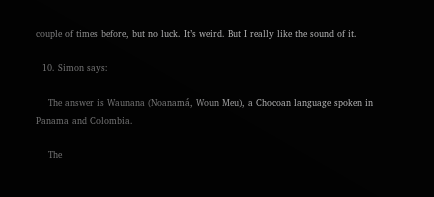couple of times before, but no luck. It’s weird. But I really like the sound of it.

  10. Simon says:

    The answer is Waunana (Noanamá, Woun Meu), a Chocoan language spoken in Panama and Colombia.

    The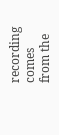recording comes from the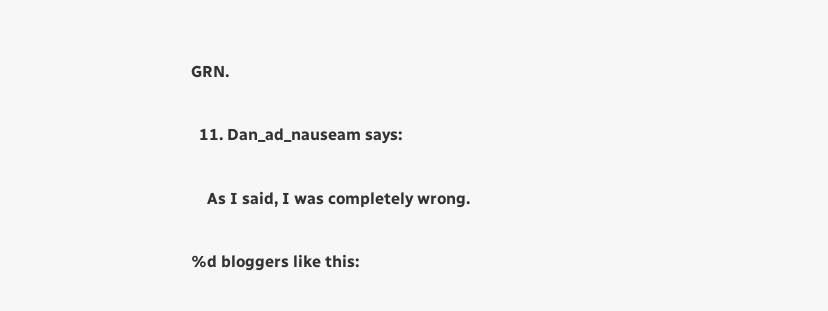GRN.

  11. Dan_ad_nauseam says:

    As I said, I was completely wrong.

%d bloggers like this: